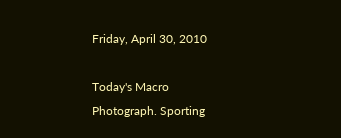Friday, April 30, 2010

Today's Macro Photograph. Sporting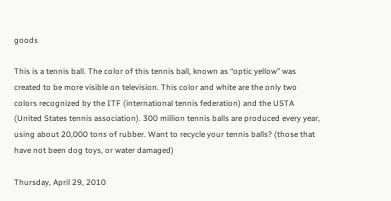goods

This is a tennis ball. The color of this tennis ball, known as “optic yellow” was created to be more visible on television. This color and white are the only two colors recognized by the ITF (international tennis federation) and the USTA (United States tennis association). 300 million tennis balls are produced every year, using about 20,000 tons of rubber. Want to recycle your tennis balls? (those that have not been dog toys, or water damaged)

Thursday, April 29, 2010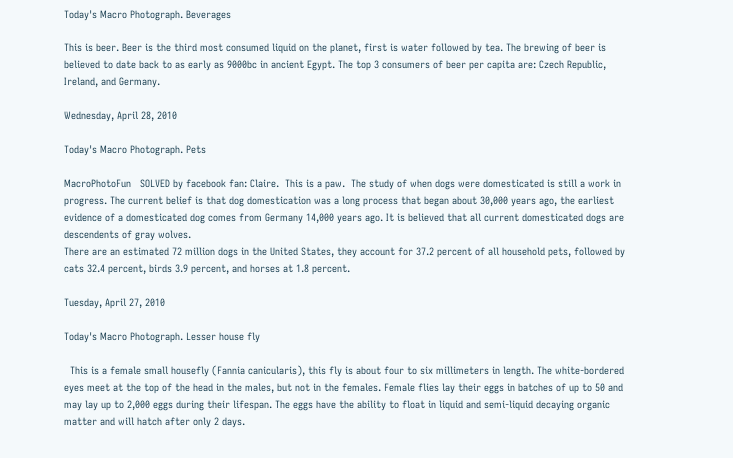Today's Macro Photograph. Beverages

This is beer. Beer is the third most consumed liquid on the planet, first is water followed by tea. The brewing of beer is believed to date back to as early as 9000bc in ancient Egypt. The top 3 consumers of beer per capita are: Czech Republic, Ireland, and Germany.

Wednesday, April 28, 2010

Today's Macro Photograph. Pets

MacroPhotoFun   SOLVED by facebook fan: Claire.  This is a paw.  The study of when dogs were domesticated is still a work in progress. The current belief is that dog domestication was a long process that began about 30,000 years ago, the earliest evidence of a domesticated dog comes from Germany 14,000 years ago. It is believed that all current domesticated dogs are descendents of gray wolves.
There are an estimated 72 million dogs in the United States, they account for 37.2 percent of all household pets, followed by cats 32.4 percent, birds 3.9 percent, and horses at 1.8 percent.

Tuesday, April 27, 2010

Today's Macro Photograph. Lesser house fly

  This is a female small housefly (Fannia canicularis), this fly is about four to six millimeters in length. The white-bordered eyes meet at the top of the head in the males, but not in the females. Female flies lay their eggs in batches of up to 50 and may lay up to 2,000 eggs during their lifespan. The eggs have the ability to float in liquid and semi-liquid decaying organic matter and will hatch after only 2 days.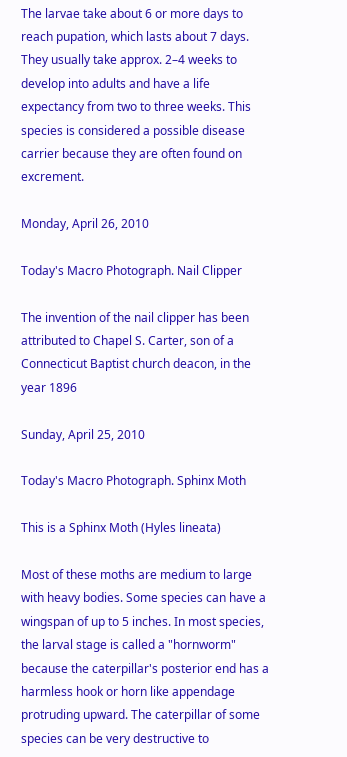The larvae take about 6 or more days to reach pupation, which lasts about 7 days. They usually take approx. 2–4 weeks to develop into adults and have a life expectancy from two to three weeks. This species is considered a possible disease carrier because they are often found on excrement.

Monday, April 26, 2010

Today's Macro Photograph. Nail Clipper

The invention of the nail clipper has been attributed to Chapel S. Carter, son of a Connecticut Baptist church deacon, in the year 1896

Sunday, April 25, 2010

Today's Macro Photograph. Sphinx Moth

This is a Sphinx Moth (Hyles lineata)

Most of these moths are medium to large with heavy bodies. Some species can have a wingspan of up to 5 inches. In most species, the larval stage is called a "hornworm" because the caterpillar's posterior end has a harmless hook or horn like appendage protruding upward. The caterpillar of some species can be very destructive to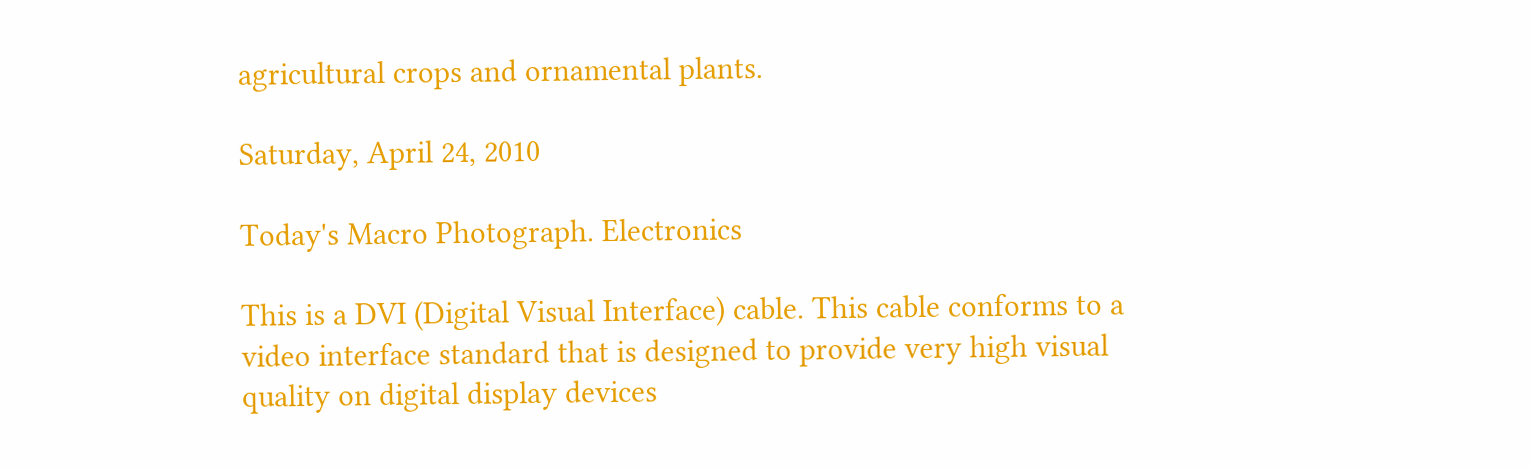agricultural crops and ornamental plants.

Saturday, April 24, 2010

Today's Macro Photograph. Electronics

This is a DVI (Digital Visual Interface) cable. This cable conforms to a video interface standard that is designed to provide very high visual quality on digital display devices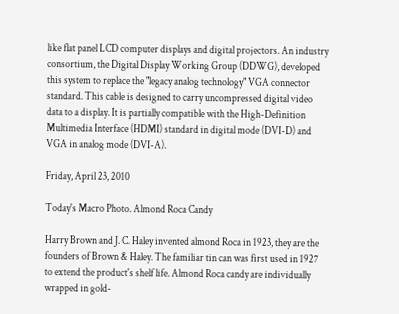like flat panel LCD computer displays and digital projectors. An industry consortium, the Digital Display Working Group (DDWG), developed this system to replace the "legacy analog technology" VGA connector standard. This cable is designed to carry uncompressed digital video data to a display. It is partially compatible with the High-Definition Multimedia Interface (HDMI) standard in digital mode (DVI-D) and VGA in analog mode (DVI-A).

Friday, April 23, 2010

Today's Macro Photo. Almond Roca Candy

Harry Brown and J. C. Haley invented almond Roca in 1923, they are the founders of Brown & Haley. The familiar tin can was first used in 1927 to extend the product's shelf life. Almond Roca candy are individually wrapped in gold-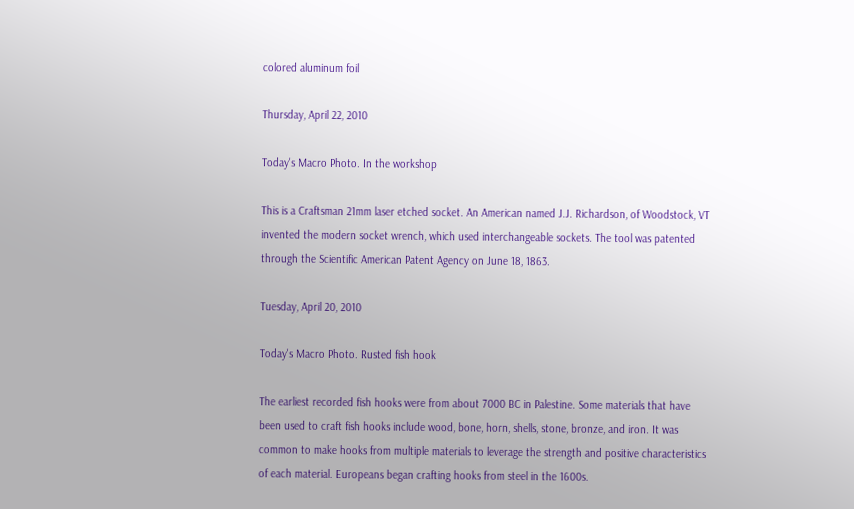colored aluminum foil

Thursday, April 22, 2010

Today's Macro Photo. In the workshop

This is a Craftsman 21mm laser etched socket. An American named J.J. Richardson, of Woodstock, VT invented the modern socket wrench, which used interchangeable sockets. The tool was patented through the Scientific American Patent Agency on June 18, 1863.

Tuesday, April 20, 2010

Today's Macro Photo. Rusted fish hook

The earliest recorded fish hooks were from about 7000 BC in Palestine. Some materials that have been used to craft fish hooks include wood, bone, horn, shells, stone, bronze, and iron. It was common to make hooks from multiple materials to leverage the strength and positive characteristics of each material. Europeans began crafting hooks from steel in the 1600s.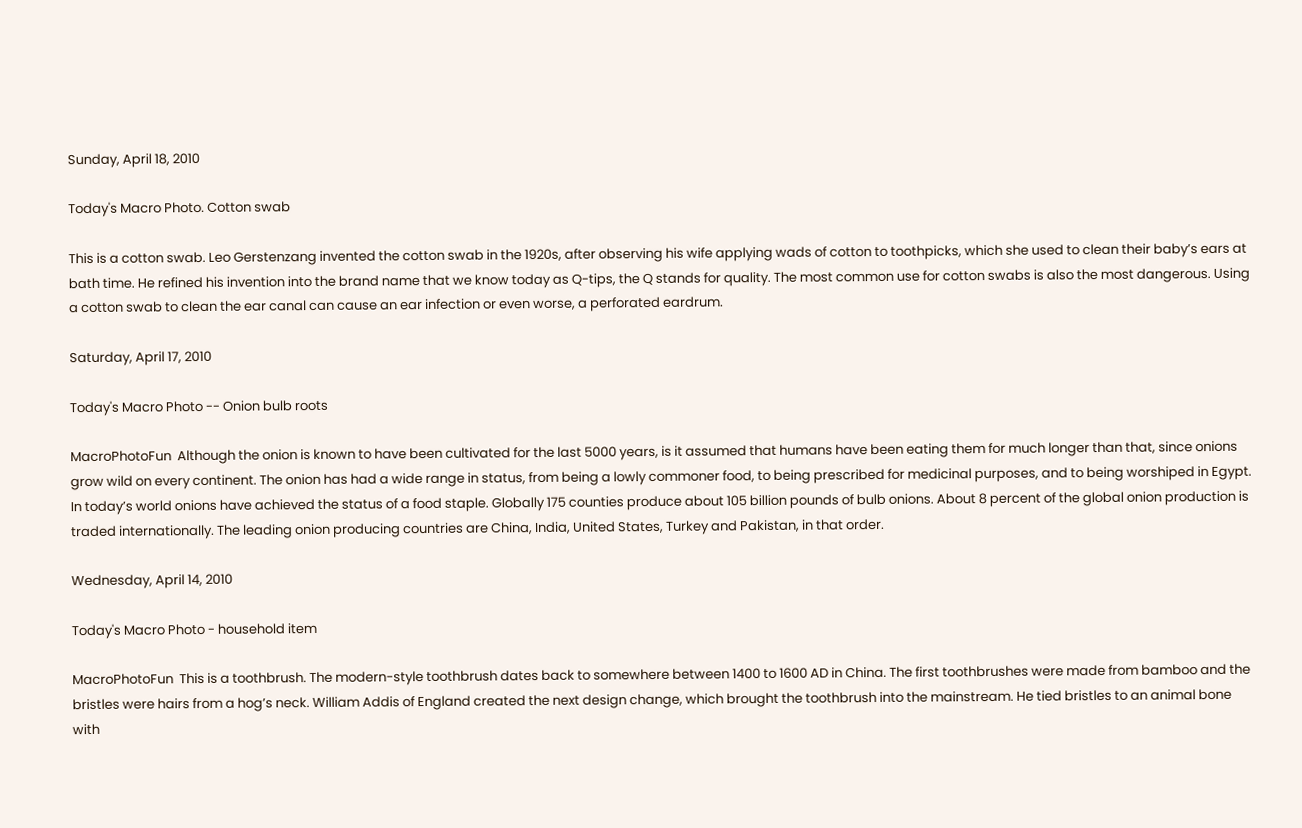Sunday, April 18, 2010

Today's Macro Photo. Cotton swab

This is a cotton swab. Leo Gerstenzang invented the cotton swab in the 1920s, after observing his wife applying wads of cotton to toothpicks, which she used to clean their baby’s ears at bath time. He refined his invention into the brand name that we know today as Q-tips, the Q stands for quality. The most common use for cotton swabs is also the most dangerous. Using a cotton swab to clean the ear canal can cause an ear infection or even worse, a perforated eardrum.

Saturday, April 17, 2010

Today's Macro Photo -- Onion bulb roots

MacroPhotoFun  Although the onion is known to have been cultivated for the last 5000 years, is it assumed that humans have been eating them for much longer than that, since onions grow wild on every continent. The onion has had a wide range in status, from being a lowly commoner food, to being prescribed for medicinal purposes, and to being worshiped in Egypt. In today’s world onions have achieved the status of a food staple. Globally 175 counties produce about 105 billion pounds of bulb onions. About 8 percent of the global onion production is traded internationally. The leading onion producing countries are China, India, United States, Turkey and Pakistan, in that order.

Wednesday, April 14, 2010

Today's Macro Photo - household item

MacroPhotoFun  This is a toothbrush. The modern-style toothbrush dates back to somewhere between 1400 to 1600 AD in China. The first toothbrushes were made from bamboo and the bristles were hairs from a hog’s neck. William Addis of England created the next design change, which brought the toothbrush into the mainstream. He tied bristles to an animal bone with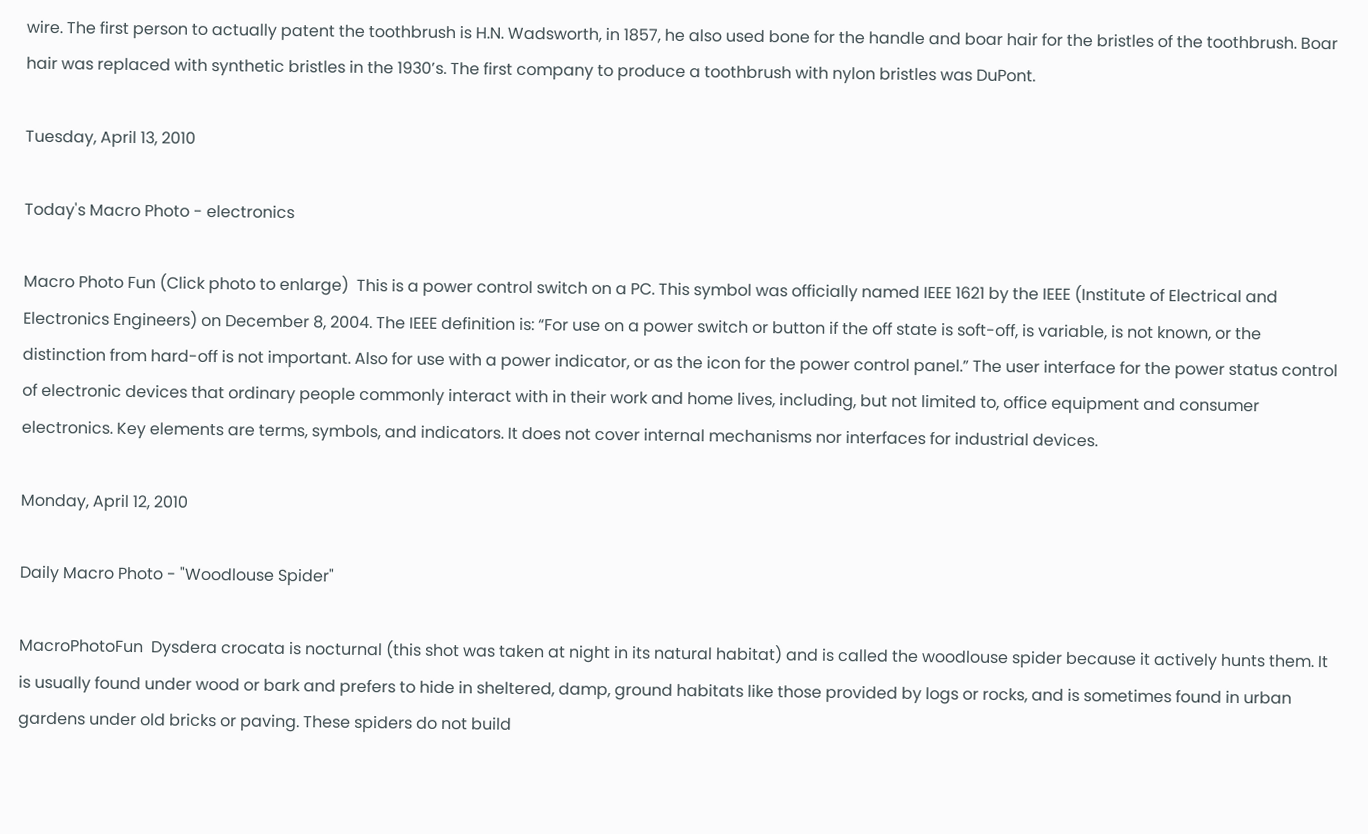wire. The first person to actually patent the toothbrush is H.N. Wadsworth, in 1857, he also used bone for the handle and boar hair for the bristles of the toothbrush. Boar hair was replaced with synthetic bristles in the 1930’s. The first company to produce a toothbrush with nylon bristles was DuPont.

Tuesday, April 13, 2010

Today's Macro Photo - electronics

Macro Photo Fun (Click photo to enlarge)  This is a power control switch on a PC. This symbol was officially named IEEE 1621 by the IEEE (Institute of Electrical and Electronics Engineers) on December 8, 2004. The IEEE definition is: “For use on a power switch or button if the off state is soft-off, is variable, is not known, or the distinction from hard-off is not important. Also for use with a power indicator, or as the icon for the power control panel.” The user interface for the power status control of electronic devices that ordinary people commonly interact with in their work and home lives, including, but not limited to, office equipment and consumer electronics. Key elements are terms, symbols, and indicators. It does not cover internal mechanisms nor interfaces for industrial devices.

Monday, April 12, 2010

Daily Macro Photo - "Woodlouse Spider"

MacroPhotoFun  Dysdera crocata is nocturnal (this shot was taken at night in its natural habitat) and is called the woodlouse spider because it actively hunts them. It is usually found under wood or bark and prefers to hide in sheltered, damp, ground habitats like those provided by logs or rocks, and is sometimes found in urban gardens under old bricks or paving. These spiders do not build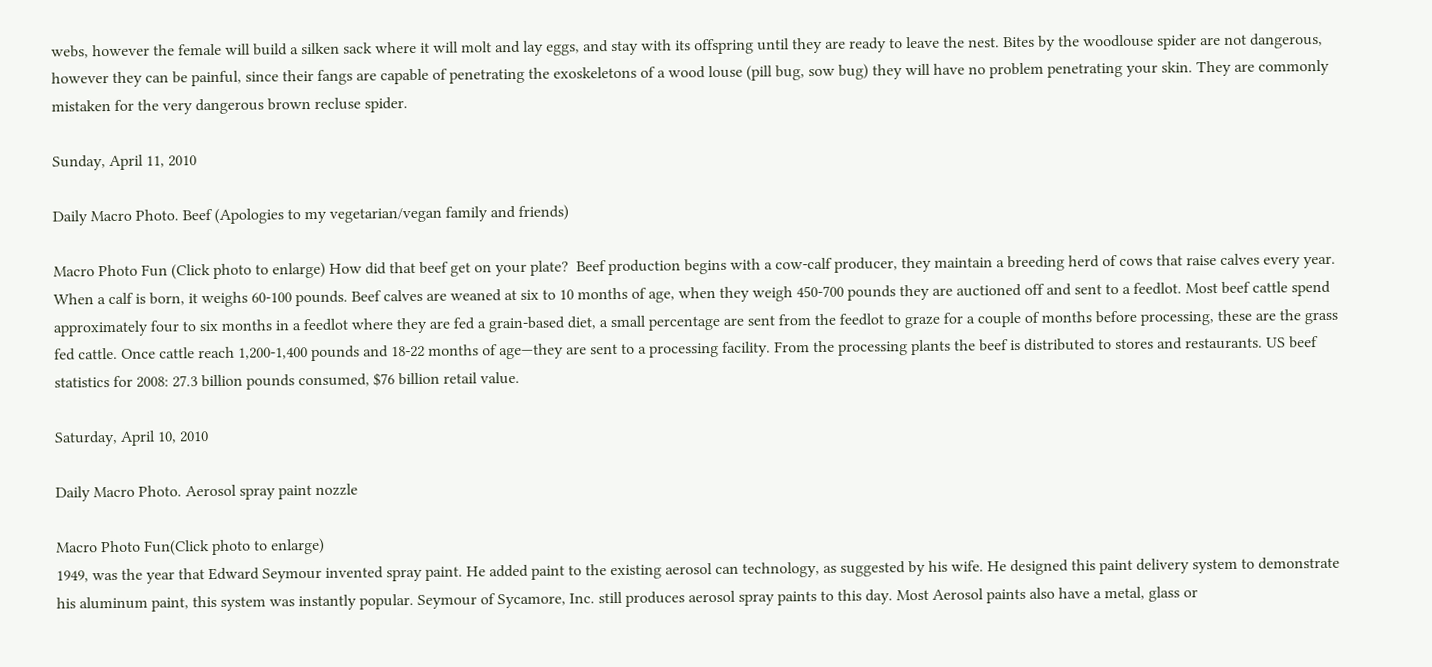webs, however the female will build a silken sack where it will molt and lay eggs, and stay with its offspring until they are ready to leave the nest. Bites by the woodlouse spider are not dangerous, however they can be painful, since their fangs are capable of penetrating the exoskeletons of a wood louse (pill bug, sow bug) they will have no problem penetrating your skin. They are commonly mistaken for the very dangerous brown recluse spider.

Sunday, April 11, 2010

Daily Macro Photo. Beef (Apologies to my vegetarian/vegan family and friends)

Macro Photo Fun (Click photo to enlarge) How did that beef get on your plate?  Beef production begins with a cow-calf producer, they maintain a breeding herd of cows that raise calves every year. When a calf is born, it weighs 60-100 pounds. Beef calves are weaned at six to 10 months of age, when they weigh 450-700 pounds they are auctioned off and sent to a feedlot. Most beef cattle spend approximately four to six months in a feedlot where they are fed a grain-based diet, a small percentage are sent from the feedlot to graze for a couple of months before processing, these are the grass fed cattle. Once cattle reach 1,200-1,400 pounds and 18-22 months of age—they are sent to a processing facility. From the processing plants the beef is distributed to stores and restaurants. US beef statistics for 2008: 27.3 billion pounds consumed, $76 billion retail value.

Saturday, April 10, 2010

Daily Macro Photo. Aerosol spray paint nozzle

Macro Photo Fun(Click photo to enlarge)
1949, was the year that Edward Seymour invented spray paint. He added paint to the existing aerosol can technology, as suggested by his wife. He designed this paint delivery system to demonstrate his aluminum paint, this system was instantly popular. Seymour of Sycamore, Inc. still produces aerosol spray paints to this day. Most Aerosol paints also have a metal, glass or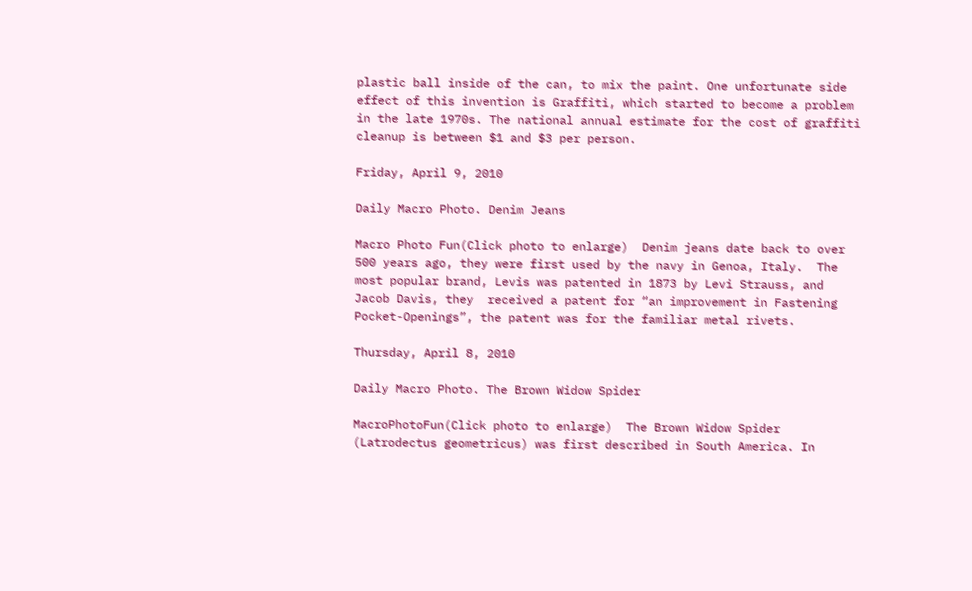plastic ball inside of the can, to mix the paint. One unfortunate side effect of this invention is Graffiti, which started to become a problem in the late 1970s. The national annual estimate for the cost of graffiti cleanup is between $1 and $3 per person.

Friday, April 9, 2010

Daily Macro Photo. Denim Jeans

Macro Photo Fun(Click photo to enlarge)  Denim jeans date back to over 500 years ago, they were first used by the navy in Genoa, Italy.  The most popular brand, Levis was patented in 1873 by Levi Strauss, and Jacob Davis, they  received a patent for “an improvement in Fastening Pocket-Openings”, the patent was for the familiar metal rivets.

Thursday, April 8, 2010

Daily Macro Photo. The Brown Widow Spider

MacroPhotoFun(Click photo to enlarge)  The Brown Widow Spider (Latrodectus geometricus) was first described in South America. In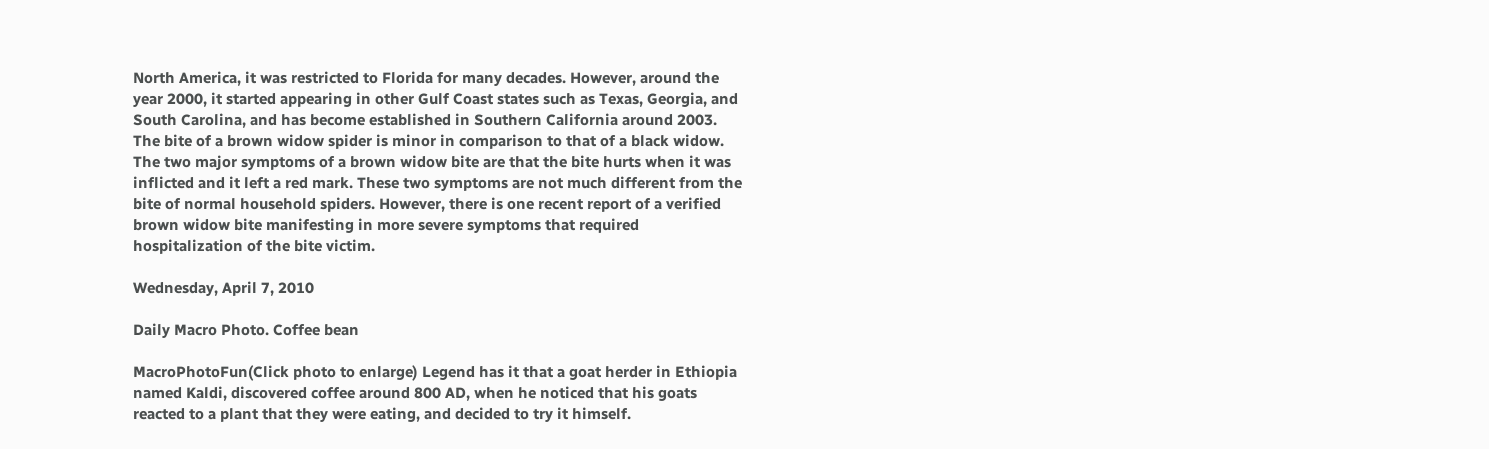North America, it was restricted to Florida for many decades. However, around the year 2000, it started appearing in other Gulf Coast states such as Texas, Georgia, and South Carolina, and has become established in Southern California around 2003. The bite of a brown widow spider is minor in comparison to that of a black widow. The two major symptoms of a brown widow bite are that the bite hurts when it was inflicted and it left a red mark. These two symptoms are not much different from the bite of normal household spiders. However, there is one recent report of a verified brown widow bite manifesting in more severe symptoms that required hospitalization of the bite victim.

Wednesday, April 7, 2010

Daily Macro Photo. Coffee bean

MacroPhotoFun(Click photo to enlarge) Legend has it that a goat herder in Ethiopia named Kaldi, discovered coffee around 800 AD, when he noticed that his goats reacted to a plant that they were eating, and decided to try it himself.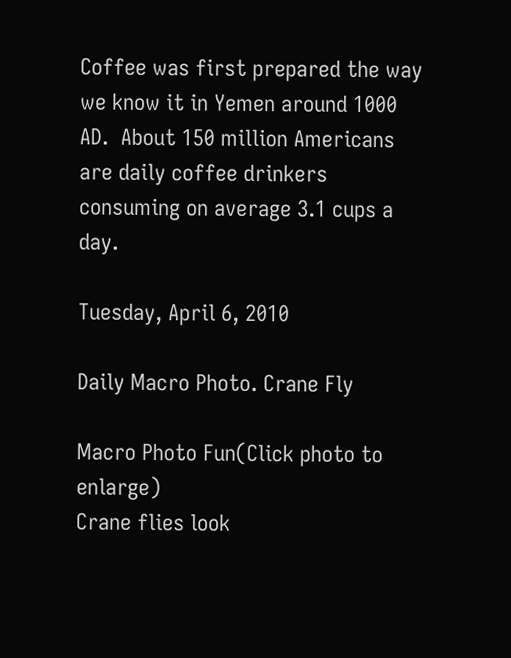Coffee was first prepared the way we know it in Yemen around 1000 AD.  About 150 million Americans are daily coffee drinkers consuming on average 3.1 cups a day.

Tuesday, April 6, 2010

Daily Macro Photo. Crane Fly

Macro Photo Fun(Click photo to enlarge)
Crane flies look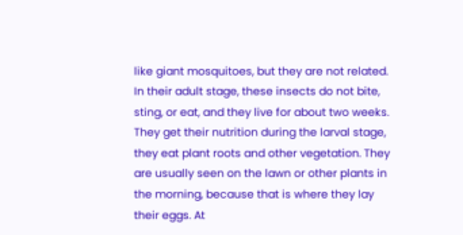like giant mosquitoes, but they are not related. In their adult stage, these insects do not bite, sting, or eat, and they live for about two weeks. They get their nutrition during the larval stage, they eat plant roots and other vegetation. They are usually seen on the lawn or other plants in the morning, because that is where they lay their eggs. At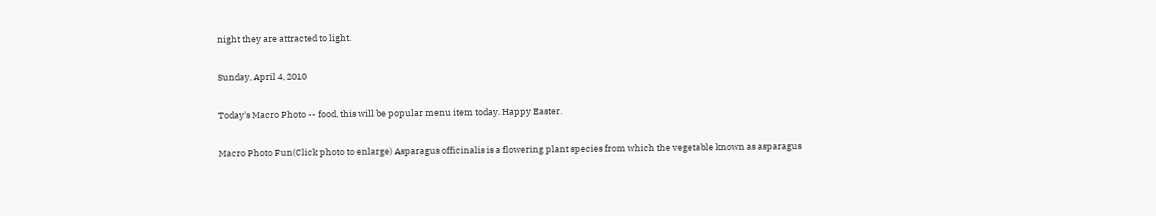night they are attracted to light.

Sunday, April 4, 2010

Today's Macro Photo -- food, this will be popular menu item today. Happy Easter.

Macro Photo Fun(Click photo to enlarge) Asparagus officinalis is a flowering plant species from which the vegetable known as asparagus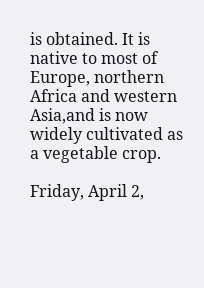is obtained. It is native to most of Europe, northern Africa and western Asia,and is now widely cultivated as a vegetable crop.

Friday, April 2,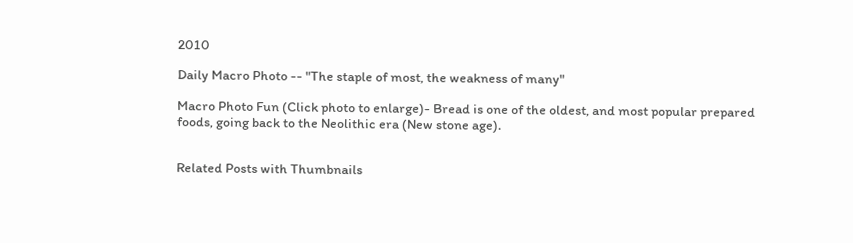2010

Daily Macro Photo -- "The staple of most, the weakness of many"

Macro Photo Fun (Click photo to enlarge)- Bread is one of the oldest, and most popular prepared foods, going back to the Neolithic era (New stone age).


Related Posts with Thumbnails